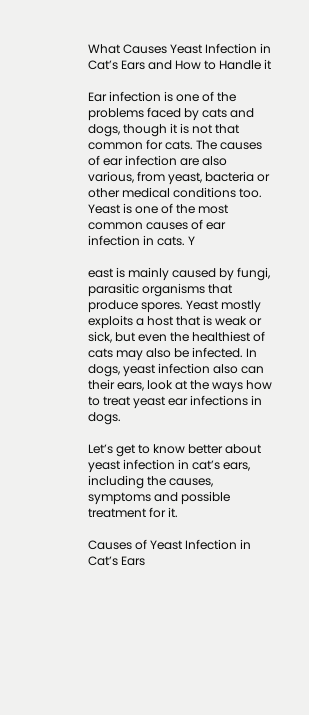What Causes Yeast Infection in Cat’s Ears and How to Handle it

Ear infection is one of the problems faced by cats and dogs, though it is not that common for cats. The causes of ear infection are also various, from yeast, bacteria or other medical conditions too. Yeast is one of the most common causes of ear infection in cats. Y

east is mainly caused by fungi, parasitic organisms that produce spores. Yeast mostly exploits a host that is weak or sick, but even the healthiest of cats may also be infected. In dogs, yeast infection also can their ears, look at the ways how to treat yeast ear infections in dogs.

Let’s get to know better about yeast infection in cat’s ears, including the causes, symptoms and possible treatment for it.

Causes of Yeast Infection in Cat’s Ears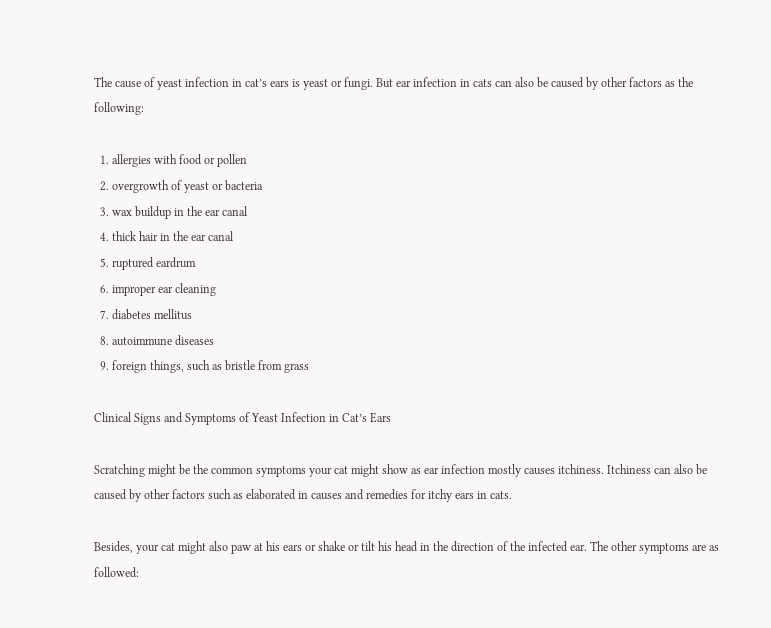The cause of yeast infection in cat’s ears is yeast or fungi. But ear infection in cats can also be caused by other factors as the following:

  1. allergies with food or pollen
  2. overgrowth of yeast or bacteria
  3. wax buildup in the ear canal
  4. thick hair in the ear canal
  5. ruptured eardrum
  6. improper ear cleaning
  7. diabetes mellitus
  8. autoimmune diseases
  9. foreign things, such as bristle from grass

Clinical Signs and Symptoms of Yeast Infection in Cat’s Ears

Scratching might be the common symptoms your cat might show as ear infection mostly causes itchiness. Itchiness can also be caused by other factors such as elaborated in causes and remedies for itchy ears in cats.

Besides, your cat might also paw at his ears or shake or tilt his head in the direction of the infected ear. The other symptoms are as followed: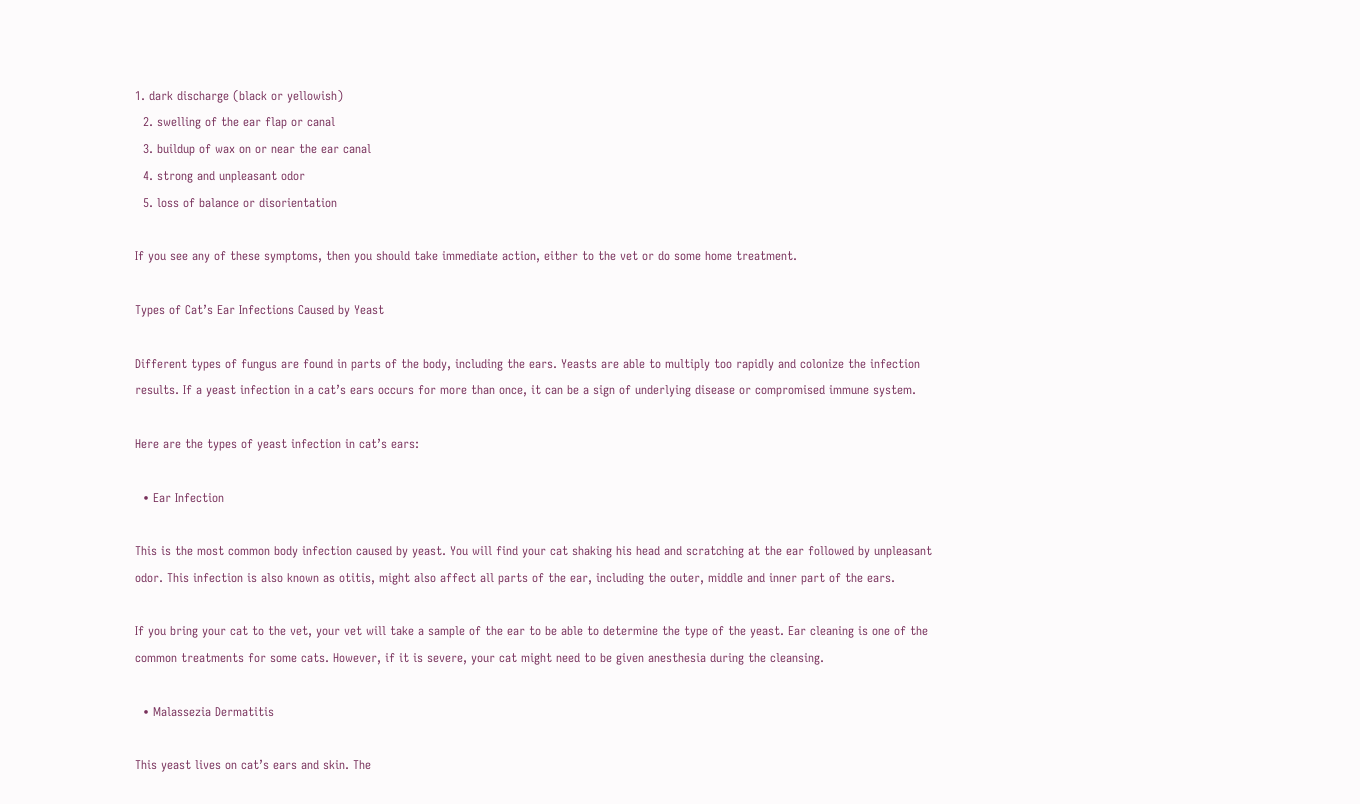1. dark discharge (black or yellowish)
  2. swelling of the ear flap or canal
  3. buildup of wax on or near the ear canal
  4. strong and unpleasant odor
  5. loss of balance or disorientation

If you see any of these symptoms, then you should take immediate action, either to the vet or do some home treatment.

Types of Cat’s Ear Infections Caused by Yeast

Different types of fungus are found in parts of the body, including the ears. Yeasts are able to multiply too rapidly and colonize the infection results. If a yeast infection in a cat’s ears occurs for more than once, it can be a sign of underlying disease or compromised immune system.

Here are the types of yeast infection in cat’s ears:

  • Ear Infection

This is the most common body infection caused by yeast. You will find your cat shaking his head and scratching at the ear followed by unpleasant odor. This infection is also known as otitis, might also affect all parts of the ear, including the outer, middle and inner part of the ears.

If you bring your cat to the vet, your vet will take a sample of the ear to be able to determine the type of the yeast. Ear cleaning is one of the common treatments for some cats. However, if it is severe, your cat might need to be given anesthesia during the cleansing.

  • Malassezia Dermatitis

This yeast lives on cat’s ears and skin. The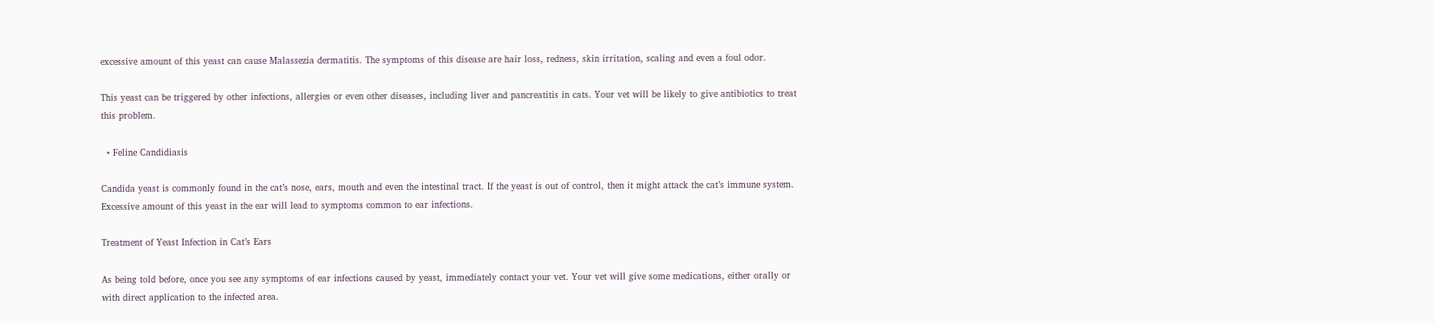excessive amount of this yeast can cause Malassezia dermatitis. The symptoms of this disease are hair loss, redness, skin irritation, scaling and even a foul odor.

This yeast can be triggered by other infections, allergies or even other diseases, including liver and pancreatitis in cats. Your vet will be likely to give antibiotics to treat this problem.

  • Feline Candidiasis

Candida yeast is commonly found in the cat’s nose, ears, mouth and even the intestinal tract. If the yeast is out of control, then it might attack the cat’s immune system. Excessive amount of this yeast in the ear will lead to symptoms common to ear infections.

Treatment of Yeast Infection in Cat’s Ears

As being told before, once you see any symptoms of ear infections caused by yeast, immediately contact your vet. Your vet will give some medications, either orally or with direct application to the infected area.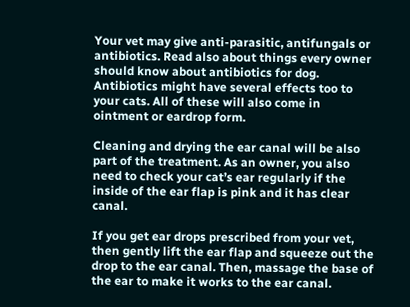Your vet may give anti-parasitic, antifungals or antibiotics. Read also about things every owner should know about antibiotics for dog. Antibiotics might have several effects too to your cats. All of these will also come in ointment or eardrop form.

Cleaning and drying the ear canal will be also part of the treatment. As an owner, you also need to check your cat’s ear regularly if the inside of the ear flap is pink and it has clear canal.

If you get ear drops prescribed from your vet, then gently lift the ear flap and squeeze out the drop to the ear canal. Then, massage the base of the ear to make it works to the ear canal.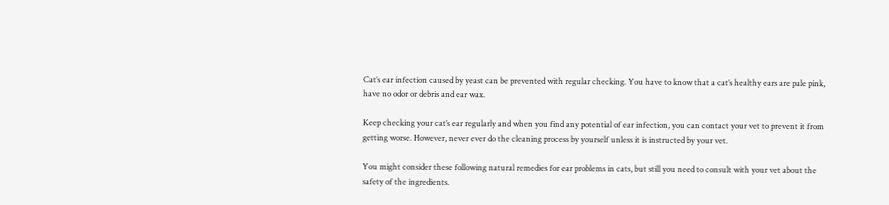Cat’s ear infection caused by yeast can be prevented with regular checking. You have to know that a cat’s healthy ears are pale pink, have no odor or debris and ear wax.

Keep checking your cat’s ear regularly and when you find any potential of ear infection, you can contact your vet to prevent it from getting worse. However, never ever do the cleaning process by yourself unless it is instructed by your vet.

You might consider these following natural remedies for ear problems in cats, but still you need to consult with your vet about the safety of the ingredients.